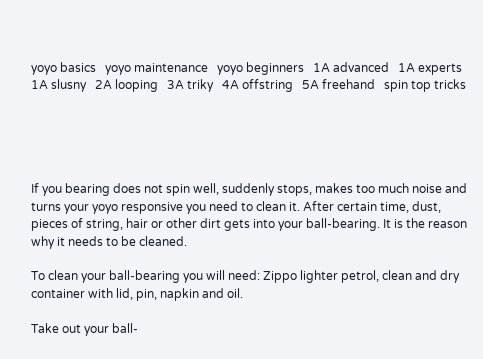yoyo basics   yoyo maintenance   yoyo beginners   1A advanced   1A experts   1A slusny   2A looping   3A triky   4A offstring   5A freehand   spin top tricks





If you bearing does not spin well, suddenly stops, makes too much noise and turns your yoyo responsive you need to clean it. After certain time, dust, pieces of string, hair or other dirt gets into your ball-bearing. It is the reason why it needs to be cleaned.

To clean your ball-bearing you will need: Zippo lighter petrol, clean and dry container with lid, pin, napkin and oil.

Take out your ball-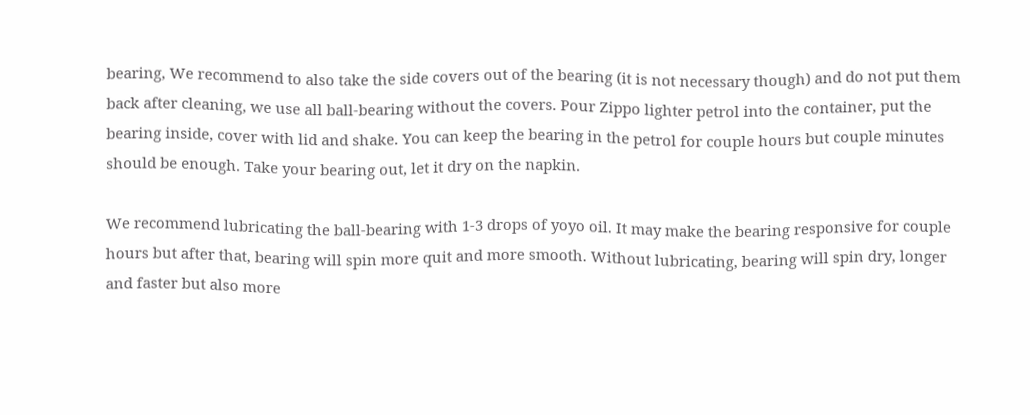bearing, We recommend to also take the side covers out of the bearing (it is not necessary though) and do not put them back after cleaning, we use all ball-bearing without the covers. Pour Zippo lighter petrol into the container, put the bearing inside, cover with lid and shake. You can keep the bearing in the petrol for couple hours but couple minutes should be enough. Take your bearing out, let it dry on the napkin.

We recommend lubricating the ball-bearing with 1-3 drops of yoyo oil. It may make the bearing responsive for couple hours but after that, bearing will spin more quit and more smooth. Without lubricating, bearing will spin dry, longer and faster but also more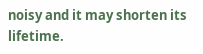noisy and it may shorten its lifetime.